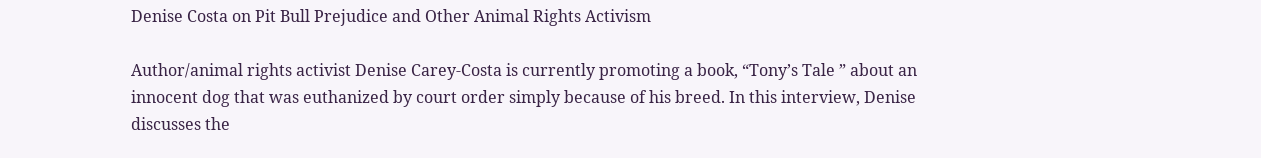Denise Costa on Pit Bull Prejudice and Other Animal Rights Activism

Author/animal rights activist Denise Carey-Costa is currently promoting a book, “Tony’s Tale ” about an innocent dog that was euthanized by court order simply because of his breed. In this interview, Denise discusses the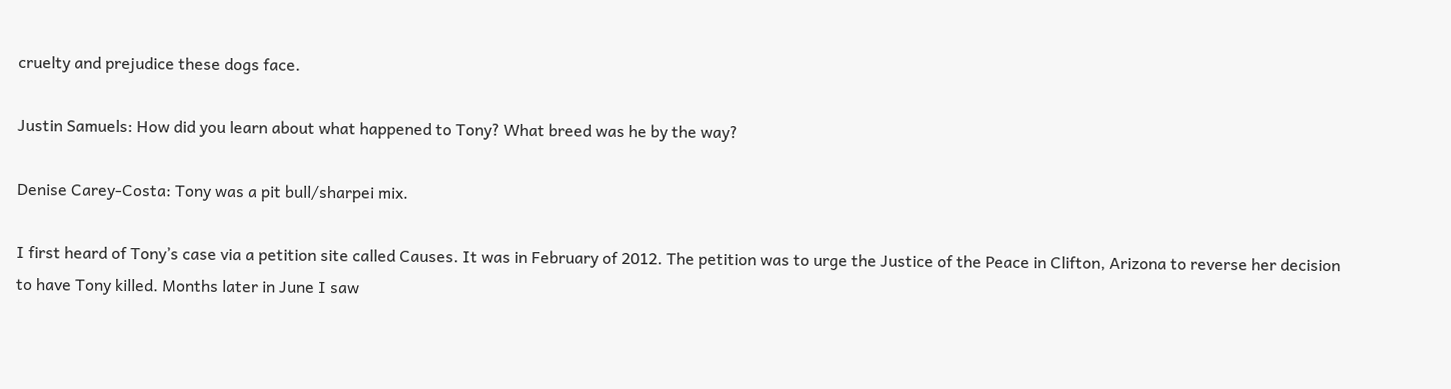cruelty and prejudice these dogs face.

Justin Samuels: How did you learn about what happened to Tony? What breed was he by the way?

Denise Carey-Costa: Tony was a pit bull/sharpei mix.

I first heard of Tony’s case via a petition site called Causes. It was in February of 2012. The petition was to urge the Justice of the Peace in Clifton, Arizona to reverse her decision to have Tony killed. Months later in June I saw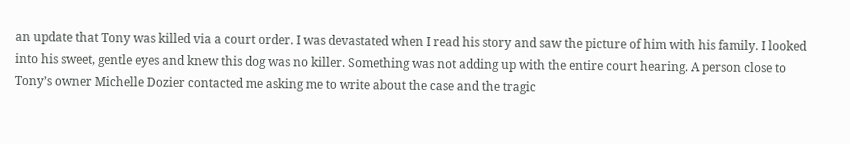an update that Tony was killed via a court order. I was devastated when I read his story and saw the picture of him with his family. I looked into his sweet, gentle eyes and knew this dog was no killer. Something was not adding up with the entire court hearing. A person close to Tony’s owner Michelle Dozier contacted me asking me to write about the case and the tragic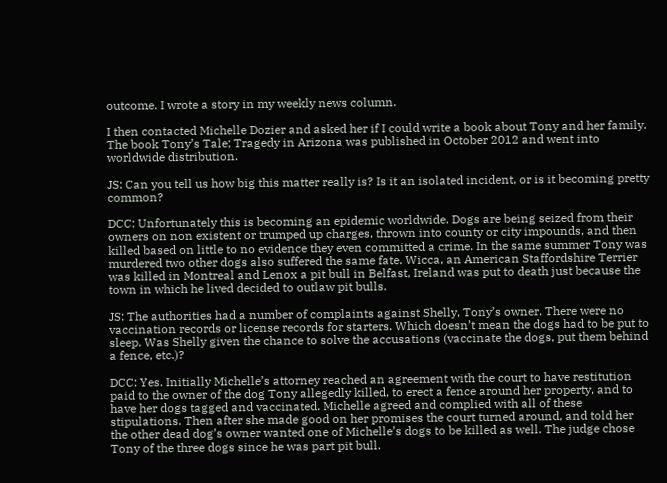outcome. I wrote a story in my weekly news column.

I then contacted Michelle Dozier and asked her if I could write a book about Tony and her family. The book Tony’s Tale; Tragedy in Arizona was published in October 2012 and went into worldwide distribution.

JS: Can you tell us how big this matter really is? Is it an isolated incident, or is it becoming pretty common?

DCC: Unfortunately this is becoming an epidemic worldwide. Dogs are being seized from their owners on non existent or trumped up charges, thrown into county or city impounds, and then killed based on little to no evidence they even committed a crime. In the same summer Tony was murdered two other dogs also suffered the same fate. Wicca, an American Staffordshire Terrier was killed in Montreal and Lenox a pit bull in Belfast, Ireland was put to death just because the town in which he lived decided to outlaw pit bulls.

JS: The authorities had a number of complaints against Shelly, Tony’s owner. There were no vaccination records or license records for starters. Which doesn’t mean the dogs had to be put to sleep. Was Shelly given the chance to solve the accusations (vaccinate the dogs, put them behind a fence, etc.)?

DCC: Yes. Initially Michelle’s attorney reached an agreement with the court to have restitution paid to the owner of the dog Tony allegedly killed, to erect a fence around her property, and to have her dogs tagged and vaccinated. Michelle agreed and complied with all of these stipulations. Then after she made good on her promises the court turned around, and told her the other dead dog’s owner wanted one of Michelle’s dogs to be killed as well. The judge chose Tony of the three dogs since he was part pit bull.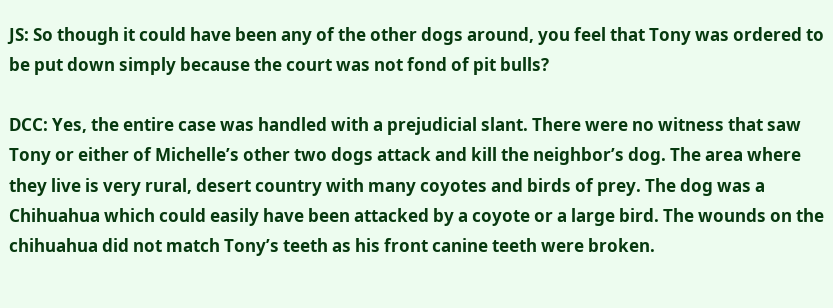JS: So though it could have been any of the other dogs around, you feel that Tony was ordered to be put down simply because the court was not fond of pit bulls?

DCC: Yes, the entire case was handled with a prejudicial slant. There were no witness that saw Tony or either of Michelle’s other two dogs attack and kill the neighbor’s dog. The area where they live is very rural, desert country with many coyotes and birds of prey. The dog was a Chihuahua which could easily have been attacked by a coyote or a large bird. The wounds on the chihuahua did not match Tony’s teeth as his front canine teeth were broken.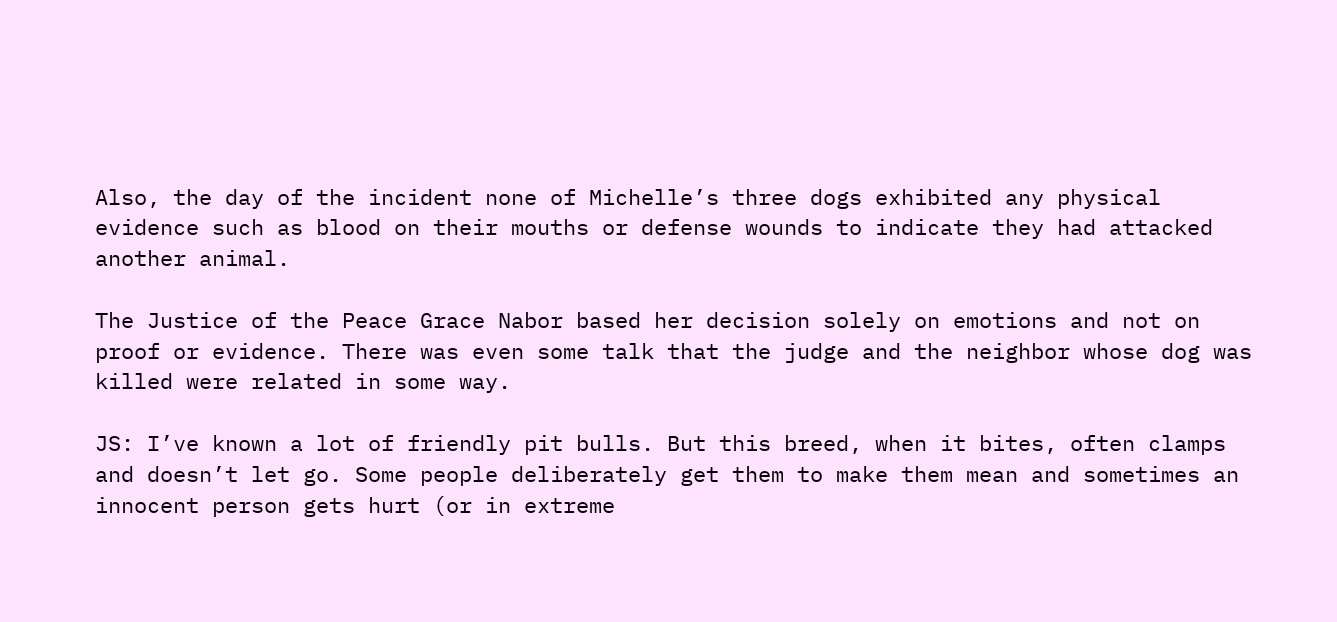Also, the day of the incident none of Michelle’s three dogs exhibited any physical evidence such as blood on their mouths or defense wounds to indicate they had attacked another animal.

The Justice of the Peace Grace Nabor based her decision solely on emotions and not on proof or evidence. There was even some talk that the judge and the neighbor whose dog was killed were related in some way.

JS: I’ve known a lot of friendly pit bulls. But this breed, when it bites, often clamps and doesn’t let go. Some people deliberately get them to make them mean and sometimes an innocent person gets hurt (or in extreme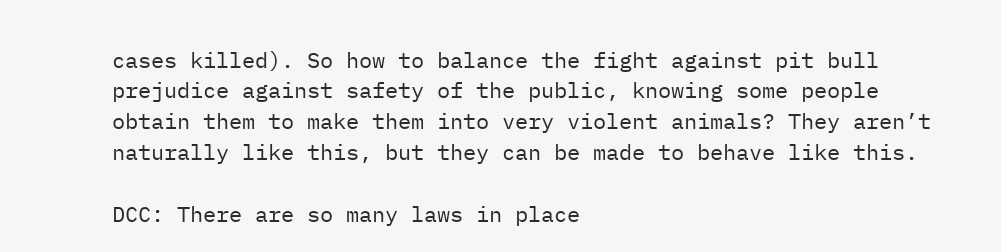cases killed). So how to balance the fight against pit bull prejudice against safety of the public, knowing some people obtain them to make them into very violent animals? They aren’t naturally like this, but they can be made to behave like this.

DCC: There are so many laws in place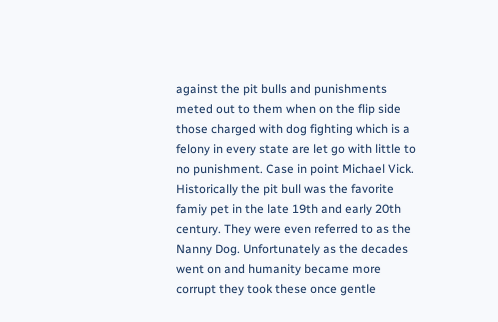against the pit bulls and punishments meted out to them when on the flip side those charged with dog fighting which is a felony in every state are let go with little to no punishment. Case in point Michael Vick. Historically the pit bull was the favorite famiy pet in the late 19th and early 20th century. They were even referred to as the Nanny Dog. Unfortunately as the decades went on and humanity became more corrupt they took these once gentle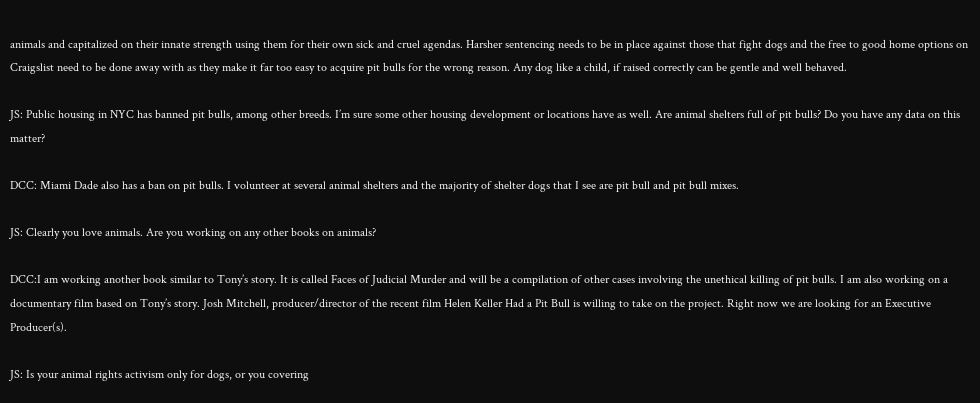animals and capitalized on their innate strength using them for their own sick and cruel agendas. Harsher sentencing needs to be in place against those that fight dogs and the free to good home options on Craigslist need to be done away with as they make it far too easy to acquire pit bulls for the wrong reason. Any dog like a child, if raised correctly can be gentle and well behaved.

JS: Public housing in NYC has banned pit bulls, among other breeds. I’m sure some other housing development or locations have as well. Are animal shelters full of pit bulls? Do you have any data on this matter?

DCC: Miami Dade also has a ban on pit bulls. I volunteer at several animal shelters and the majority of shelter dogs that I see are pit bull and pit bull mixes.

JS: Clearly you love animals. Are you working on any other books on animals?

DCC:I am working another book similar to Tony’s story. It is called Faces of Judicial Murder and will be a compilation of other cases involving the unethical killing of pit bulls. I am also working on a documentary film based on Tony’s story. Josh Mitchell, producer/director of the recent film Helen Keller Had a Pit Bull is willing to take on the project. Right now we are looking for an Executive Producer(s).

JS: Is your animal rights activism only for dogs, or you covering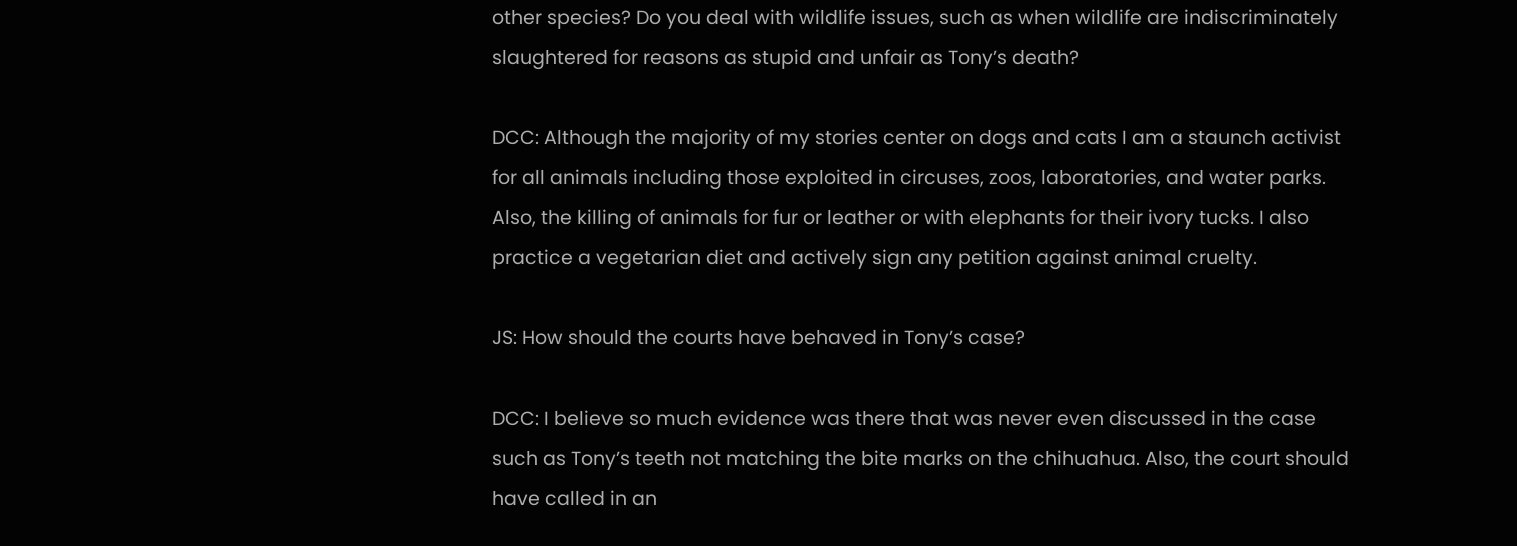other species? Do you deal with wildlife issues, such as when wildlife are indiscriminately slaughtered for reasons as stupid and unfair as Tony’s death?

DCC: Although the majority of my stories center on dogs and cats I am a staunch activist for all animals including those exploited in circuses, zoos, laboratories, and water parks. Also, the killing of animals for fur or leather or with elephants for their ivory tucks. I also practice a vegetarian diet and actively sign any petition against animal cruelty.

JS: How should the courts have behaved in Tony’s case?

DCC: I believe so much evidence was there that was never even discussed in the case such as Tony’s teeth not matching the bite marks on the chihuahua. Also, the court should have called in an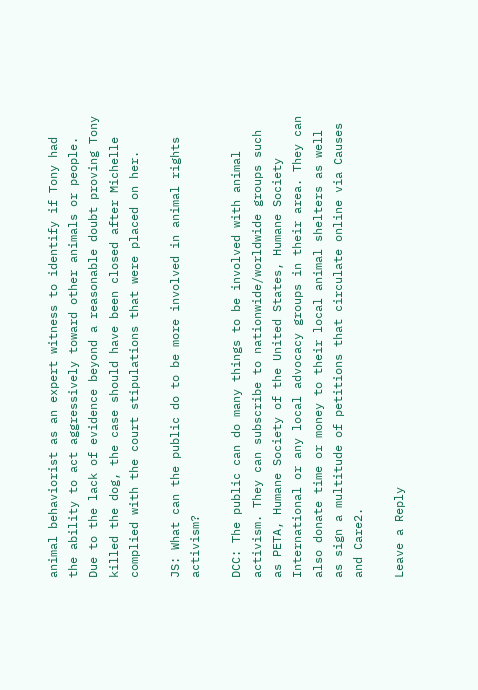animal behaviorist as an expert witness to identify if Tony had the ability to act aggressively toward other animals or people. Due to the lack of evidence beyond a reasonable doubt proving Tony killed the dog, the case should have been closed after Michelle complied with the court stipulations that were placed on her.

JS: What can the public do to be more involved in animal rights activism?

DCC: The public can do many things to be involved with animal activism. They can subscribe to nationwide/worldwide groups such as PETA, Humane Society of the United States, Humane Society International or any local advocacy groups in their area. They can also donate time or money to their local animal shelters as well as sign a multitude of petitions that circulate online via Causes and Care2.

Leave a Reply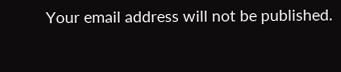Your email address will not be published.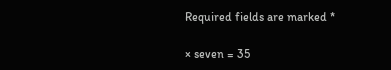Required fields are marked *

× seven = 35